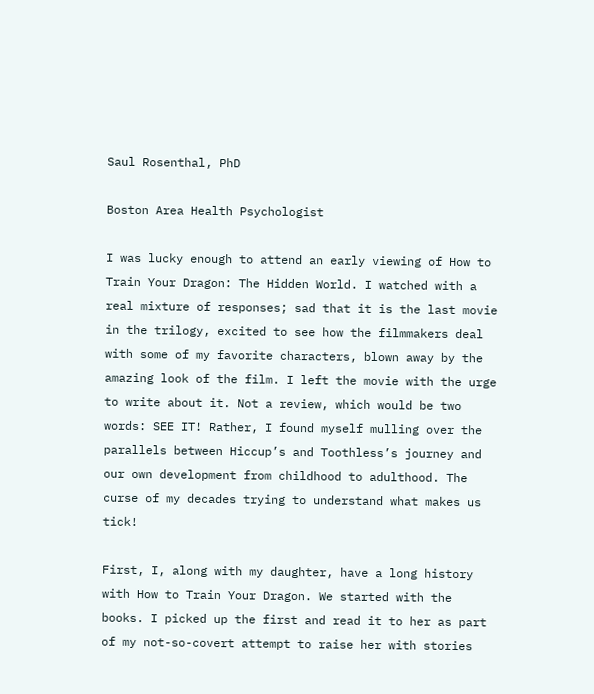Saul Rosenthal, PhD

Boston Area Health Psychologist

I was lucky enough to attend an early viewing of How to Train Your Dragon: The Hidden World. I watched with a real mixture of responses; sad that it is the last movie in the trilogy, excited to see how the filmmakers deal with some of my favorite characters, blown away by the amazing look of the film. I left the movie with the urge to write about it. Not a review, which would be two words: SEE IT! Rather, I found myself mulling over the parallels between Hiccup’s and Toothless’s journey and our own development from childhood to adulthood. The curse of my decades trying to understand what makes us tick!

First, I, along with my daughter, have a long history with How to Train Your Dragon. We started with the books. I picked up the first and read it to her as part of my not-so-covert attempt to raise her with stories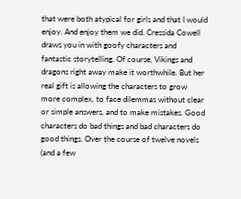that were both atypical for girls and that I would enjoy. And enjoy them we did. Cressida Cowell draws you in with goofy characters and fantastic storytelling. Of course, Vikings and dragons right away make it worthwhile. But her real gift is allowing the characters to grow more complex, to face dilemmas without clear or simple answers, and to make mistakes. Good characters do bad things and bad characters do good things. Over the course of twelve novels (and a few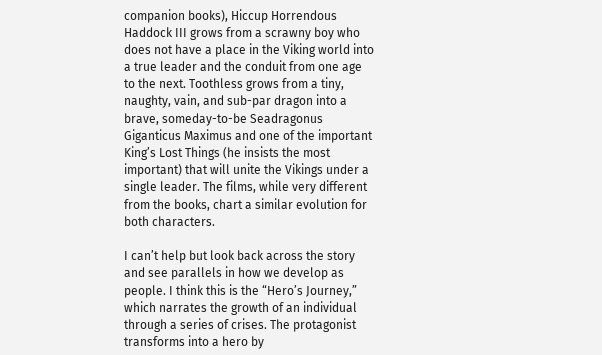companion books), Hiccup Horrendous Haddock III grows from a scrawny boy who does not have a place in the Viking world into a true leader and the conduit from one age to the next. Toothless grows from a tiny, naughty, vain, and sub-par dragon into a brave, someday-to-be Seadragonus Giganticus Maximus and one of the important King’s Lost Things (he insists the most important) that will unite the Vikings under a single leader. The films, while very different from the books, chart a similar evolution for both characters.

I can’t help but look back across the story and see parallels in how we develop as people. I think this is the “Hero’s Journey,” which narrates the growth of an individual through a series of crises. The protagonist transforms into a hero by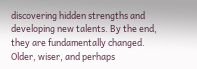discovering hidden strengths and developing new talents. By the end, they are fundamentally changed. Older, wiser, and perhaps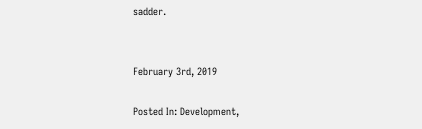sadder.


February 3rd, 2019

Posted In: Development,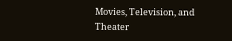Movies, Television, and Theater